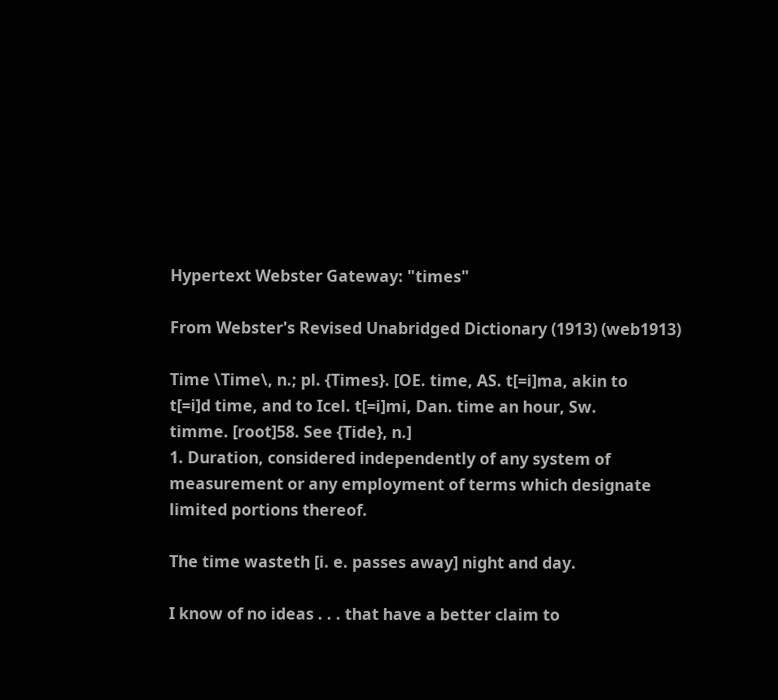Hypertext Webster Gateway: "times"

From Webster's Revised Unabridged Dictionary (1913) (web1913)

Time \Time\, n.; pl. {Times}. [OE. time, AS. t[=i]ma, akin to
t[=i]d time, and to Icel. t[=i]mi, Dan. time an hour, Sw.
timme. [root]58. See {Tide}, n.]
1. Duration, considered independently of any system of
measurement or any employment of terms which designate
limited portions thereof.

The time wasteth [i. e. passes away] night and day.

I know of no ideas . . . that have a better claim to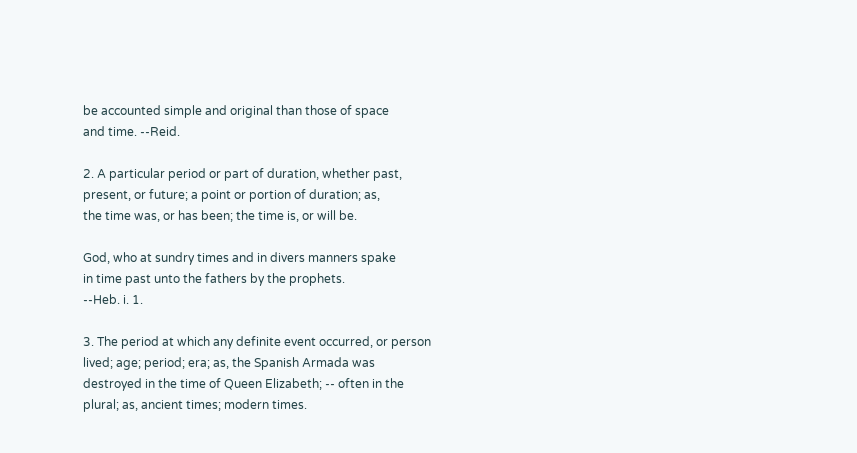be accounted simple and original than those of space
and time. --Reid.

2. A particular period or part of duration, whether past,
present, or future; a point or portion of duration; as,
the time was, or has been; the time is, or will be.

God, who at sundry times and in divers manners spake
in time past unto the fathers by the prophets.
--Heb. i. 1.

3. The period at which any definite event occurred, or person
lived; age; period; era; as, the Spanish Armada was
destroyed in the time of Queen Elizabeth; -- often in the
plural; as, ancient times; modern times.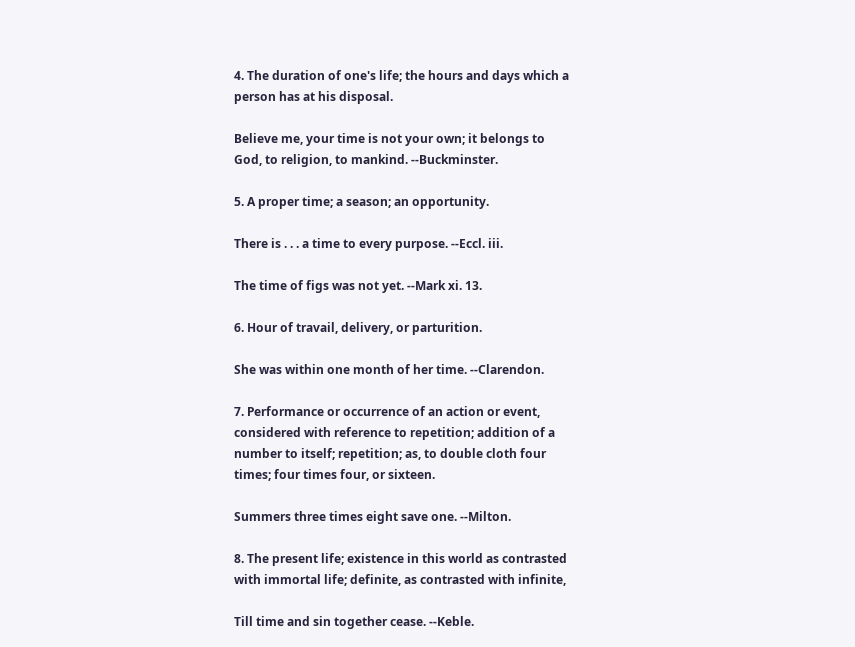4. The duration of one's life; the hours and days which a
person has at his disposal.

Believe me, your time is not your own; it belongs to
God, to religion, to mankind. --Buckminster.

5. A proper time; a season; an opportunity.

There is . . . a time to every purpose. --Eccl. iii.

The time of figs was not yet. --Mark xi. 13.

6. Hour of travail, delivery, or parturition.

She was within one month of her time. --Clarendon.

7. Performance or occurrence of an action or event,
considered with reference to repetition; addition of a
number to itself; repetition; as, to double cloth four
times; four times four, or sixteen.

Summers three times eight save one. --Milton.

8. The present life; existence in this world as contrasted
with immortal life; definite, as contrasted with infinite,

Till time and sin together cease. --Keble.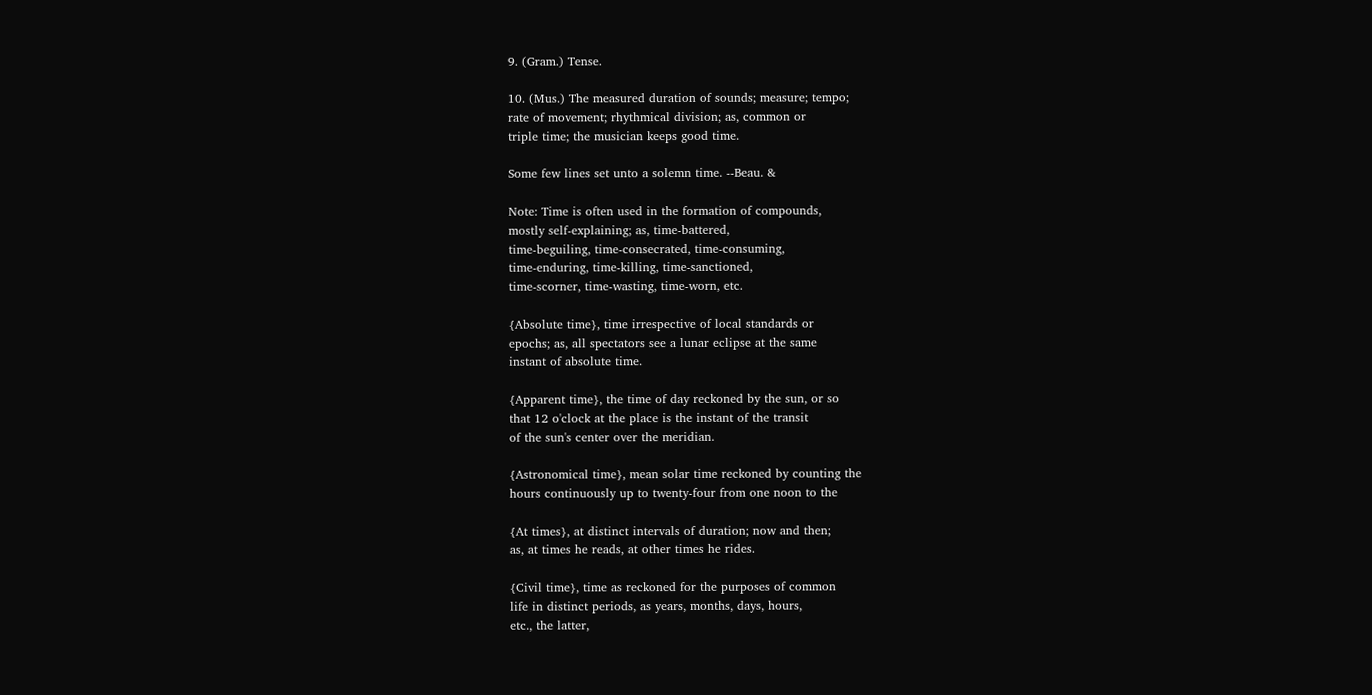9. (Gram.) Tense.

10. (Mus.) The measured duration of sounds; measure; tempo;
rate of movement; rhythmical division; as, common or
triple time; the musician keeps good time.

Some few lines set unto a solemn time. --Beau. &

Note: Time is often used in the formation of compounds,
mostly self-explaining; as, time-battered,
time-beguiling, time-consecrated, time-consuming,
time-enduring, time-killing, time-sanctioned,
time-scorner, time-wasting, time-worn, etc.

{Absolute time}, time irrespective of local standards or
epochs; as, all spectators see a lunar eclipse at the same
instant of absolute time.

{Apparent time}, the time of day reckoned by the sun, or so
that 12 o'clock at the place is the instant of the transit
of the sun's center over the meridian.

{Astronomical time}, mean solar time reckoned by counting the
hours continuously up to twenty-four from one noon to the

{At times}, at distinct intervals of duration; now and then;
as, at times he reads, at other times he rides.

{Civil time}, time as reckoned for the purposes of common
life in distinct periods, as years, months, days, hours,
etc., the latter,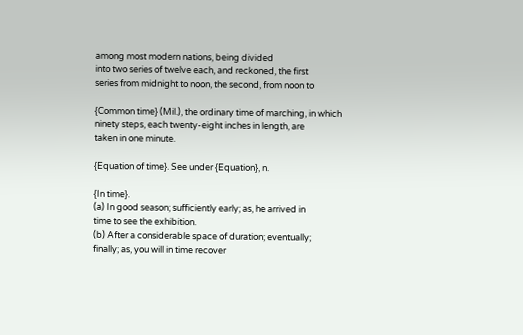among most modern nations, being divided
into two series of twelve each, and reckoned, the first
series from midnight to noon, the second, from noon to

{Common time} (Mil.), the ordinary time of marching, in which
ninety steps, each twenty-eight inches in length, are
taken in one minute.

{Equation of time}. See under {Equation}, n.

{In time}.
(a) In good season; sufficiently early; as, he arrived in
time to see the exhibition.
(b) After a considerable space of duration; eventually;
finally; as, you will in time recover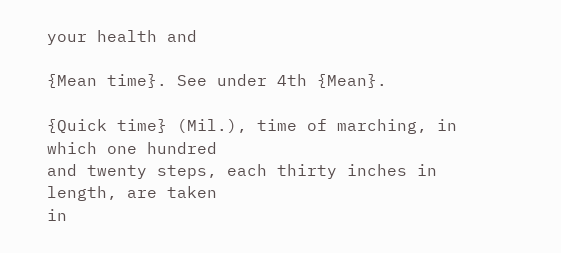your health and

{Mean time}. See under 4th {Mean}.

{Quick time} (Mil.), time of marching, in which one hundred
and twenty steps, each thirty inches in length, are taken
in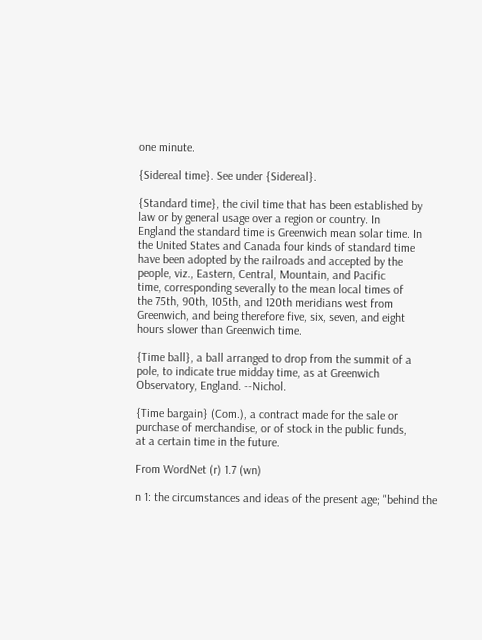one minute.

{Sidereal time}. See under {Sidereal}.

{Standard time}, the civil time that has been established by
law or by general usage over a region or country. In
England the standard time is Greenwich mean solar time. In
the United States and Canada four kinds of standard time
have been adopted by the railroads and accepted by the
people, viz., Eastern, Central, Mountain, and Pacific
time, corresponding severally to the mean local times of
the 75th, 90th, 105th, and 120th meridians west from
Greenwich, and being therefore five, six, seven, and eight
hours slower than Greenwich time.

{Time ball}, a ball arranged to drop from the summit of a
pole, to indicate true midday time, as at Greenwich
Observatory, England. --Nichol.

{Time bargain} (Com.), a contract made for the sale or
purchase of merchandise, or of stock in the public funds,
at a certain time in the future.

From WordNet (r) 1.7 (wn)

n 1: the circumstances and ideas of the present age; "behind the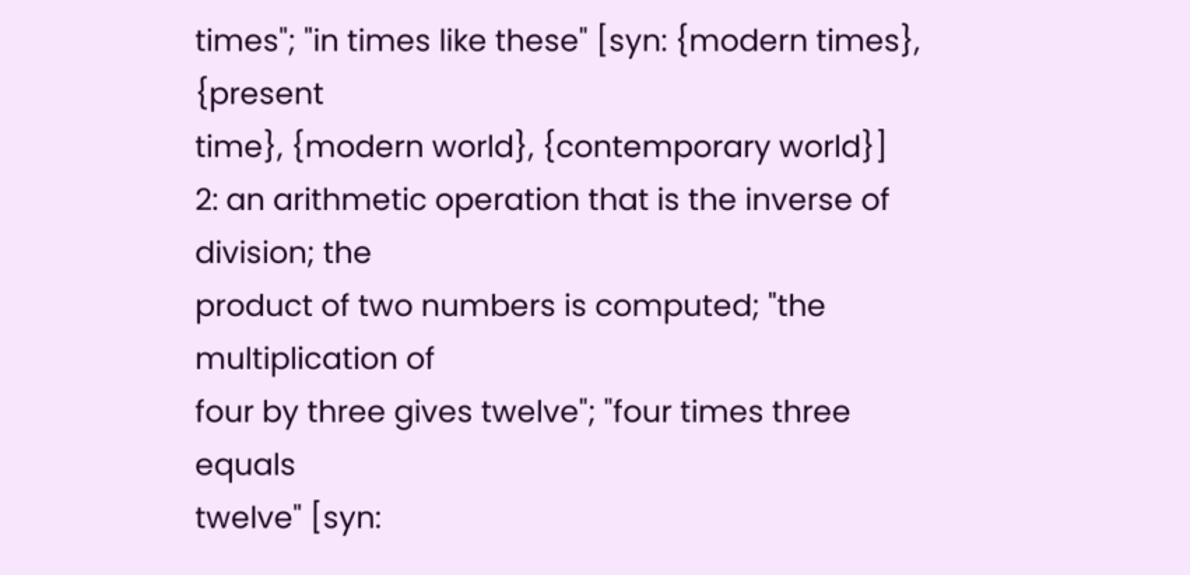times"; "in times like these" [syn: {modern times}, {present
time}, {modern world}, {contemporary world}]
2: an arithmetic operation that is the inverse of division; the
product of two numbers is computed; "the multiplication of
four by three gives twelve"; "four times three equals
twelve" [syn: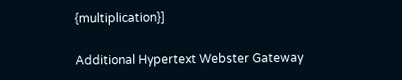{multiplication}]

Additional Hypertext Webster Gateway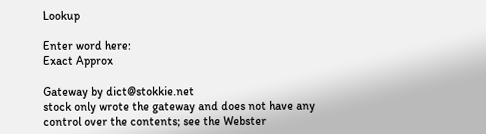Lookup

Enter word here:
Exact Approx

Gateway by dict@stokkie.net
stock only wrote the gateway and does not have any control over the contents; see the Webster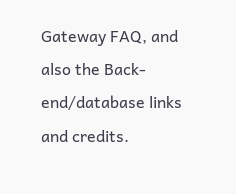Gateway FAQ, and also the Back-end/database links and credits.